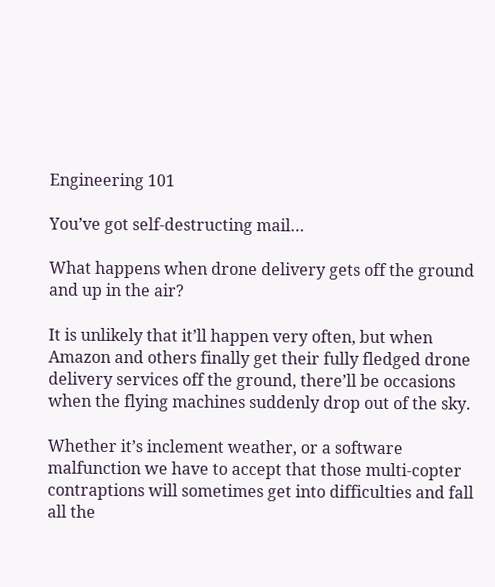Engineering 101

You’ve got self-destructing mail…

What happens when drone delivery gets off the ground and up in the air?

It is unlikely that it’ll happen very often, but when Amazon and others finally get their fully fledged drone delivery services off the ground, there’ll be occasions when the flying machines suddenly drop out of the sky.

Whether it’s inclement weather, or a software malfunction we have to accept that those multi-copter contraptions will sometimes get into difficulties and fall all the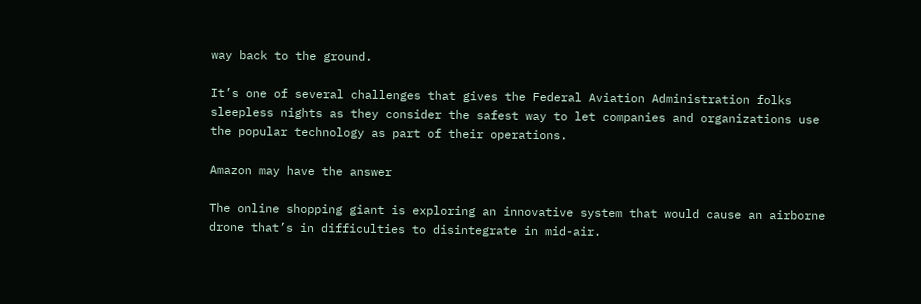way back to the ground.

It’s one of several challenges that gives the Federal Aviation Administration folks sleepless nights as they consider the safest way to let companies and organizations use the popular technology as part of their operations.

Amazon may have the answer

The online shopping giant is exploring an innovative system that would cause an airborne drone that’s in difficulties to disintegrate in mid-air.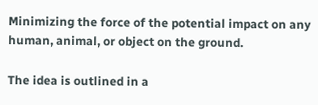Minimizing the force of the potential impact on any human, animal, or object on the ground.

The idea is outlined in a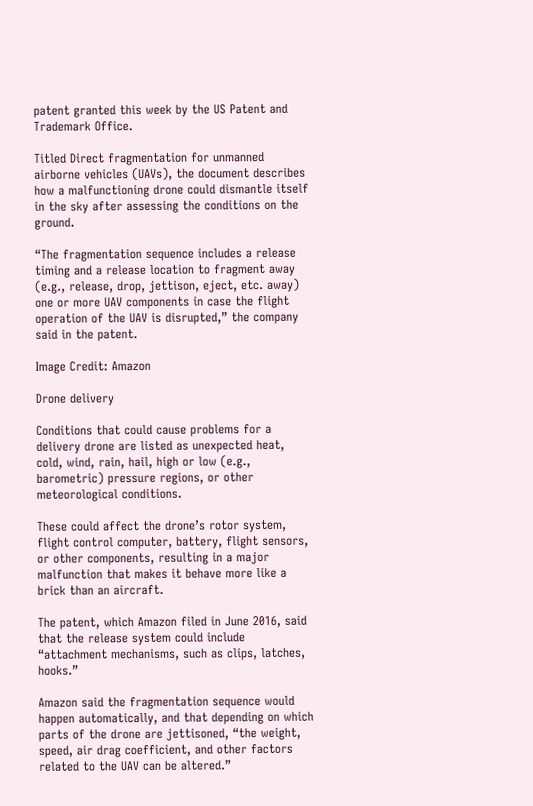patent granted this week by the US Patent and Trademark Office.

Titled Direct fragmentation for unmanned airborne vehicles (UAVs), the document describes how a malfunctioning drone could dismantle itself in the sky after assessing the conditions on the ground.

“The fragmentation sequence includes a release timing and a release location to fragment away (e.g., release, drop, jettison, eject, etc. away) one or more UAV components in case the flight operation of the UAV is disrupted,” the company said in the patent.

Image Credit: Amazon

Drone delivery

Conditions that could cause problems for a delivery drone are listed as unexpected heat, cold, wind, rain, hail, high or low (e.g., barometric) pressure regions, or other meteorological conditions.

These could affect the drone’s rotor system, flight control computer, battery, flight sensors, or other components, resulting in a major malfunction that makes it behave more like a brick than an aircraft.

The patent, which Amazon filed in June 2016, said that the release system could include “attachment mechanisms, such as clips, latches, hooks.”

Amazon said the fragmentation sequence would happen automatically, and that depending on which parts of the drone are jettisoned, “the weight, speed, air drag coefficient, and other factors related to the UAV can be altered.”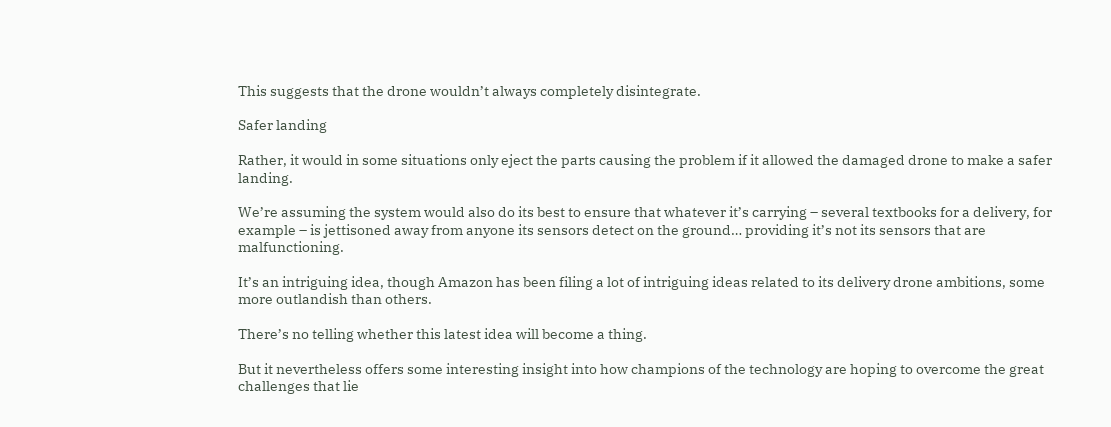This suggests that the drone wouldn’t always completely disintegrate.

Safer landing

Rather, it would in some situations only eject the parts causing the problem if it allowed the damaged drone to make a safer landing.

We’re assuming the system would also do its best to ensure that whatever it’s carrying – several textbooks for a delivery, for example – is jettisoned away from anyone its sensors detect on the ground… providing it’s not its sensors that are malfunctioning.

It’s an intriguing idea, though Amazon has been filing a lot of intriguing ideas related to its delivery drone ambitions, some more outlandish than others.

There’s no telling whether this latest idea will become a thing.

But it nevertheless offers some interesting insight into how champions of the technology are hoping to overcome the great challenges that lie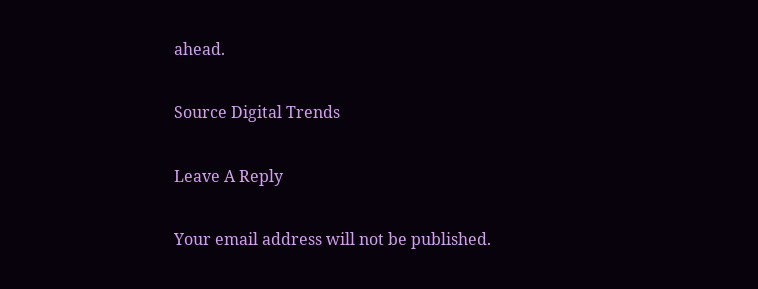ahead.

Source Digital Trends

Leave A Reply

Your email address will not be published.